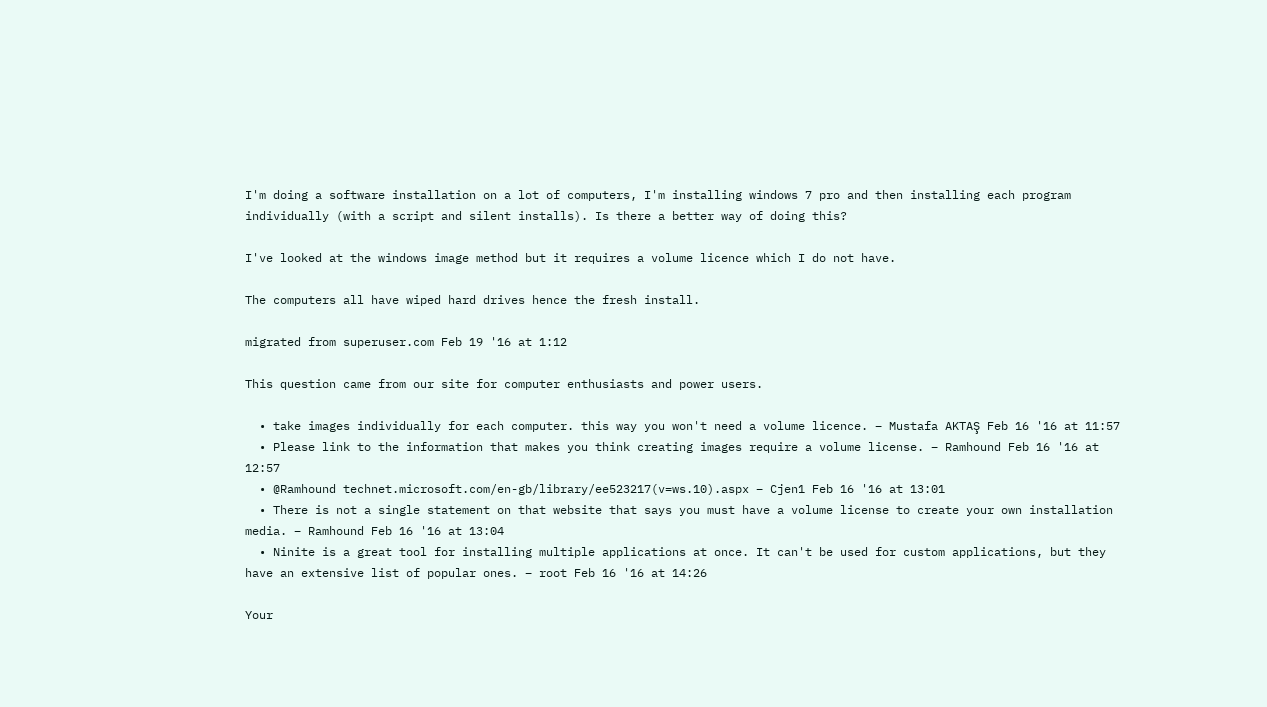I'm doing a software installation on a lot of computers, I'm installing windows 7 pro and then installing each program individually (with a script and silent installs). Is there a better way of doing this?

I've looked at the windows image method but it requires a volume licence which I do not have.

The computers all have wiped hard drives hence the fresh install.

migrated from superuser.com Feb 19 '16 at 1:12

This question came from our site for computer enthusiasts and power users.

  • take images individually for each computer. this way you won't need a volume licence. – Mustafa AKTAŞ Feb 16 '16 at 11:57
  • Please link to the information that makes you think creating images require a volume license. – Ramhound Feb 16 '16 at 12:57
  • @Ramhound technet.microsoft.com/en-gb/library/ee523217(v=ws.10).aspx – Cjen1 Feb 16 '16 at 13:01
  • There is not a single statement on that website that says you must have a volume license to create your own installation media. – Ramhound Feb 16 '16 at 13:04
  • Ninite is a great tool for installing multiple applications at once. It can't be used for custom applications, but they have an extensive list of popular ones. – root Feb 16 '16 at 14:26

Your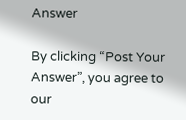Answer

By clicking “Post Your Answer”, you agree to our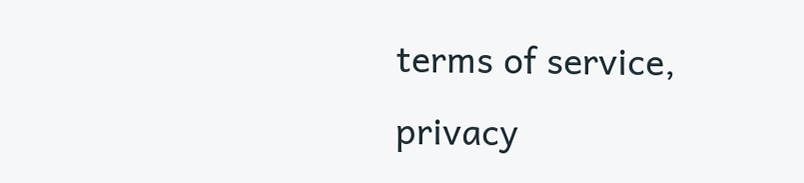terms of service, privacy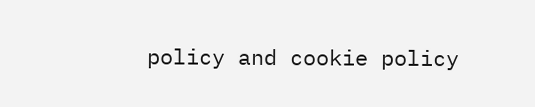policy and cookie policy